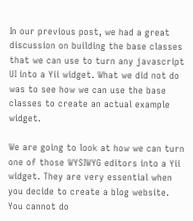In our previous post, we had a great discussion on building the base classes that we can use to turn any javascript UI into a Yii widget. What we did not do was to see how we can use the base classes to create an actual example widget.

We are going to look at how we can turn one of those WYSIWYG editors into a Yii widget. They are very essential when you decide to create a blog website. You cannot do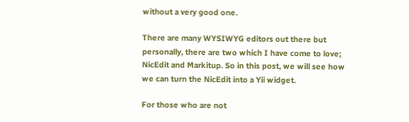without a very good one.

There are many WYSIWYG editors out there but personally, there are two which I have come to love; NicEdit and Markitup. So in this post, we will see how we can turn the NicEdit into a Yii widget.

For those who are not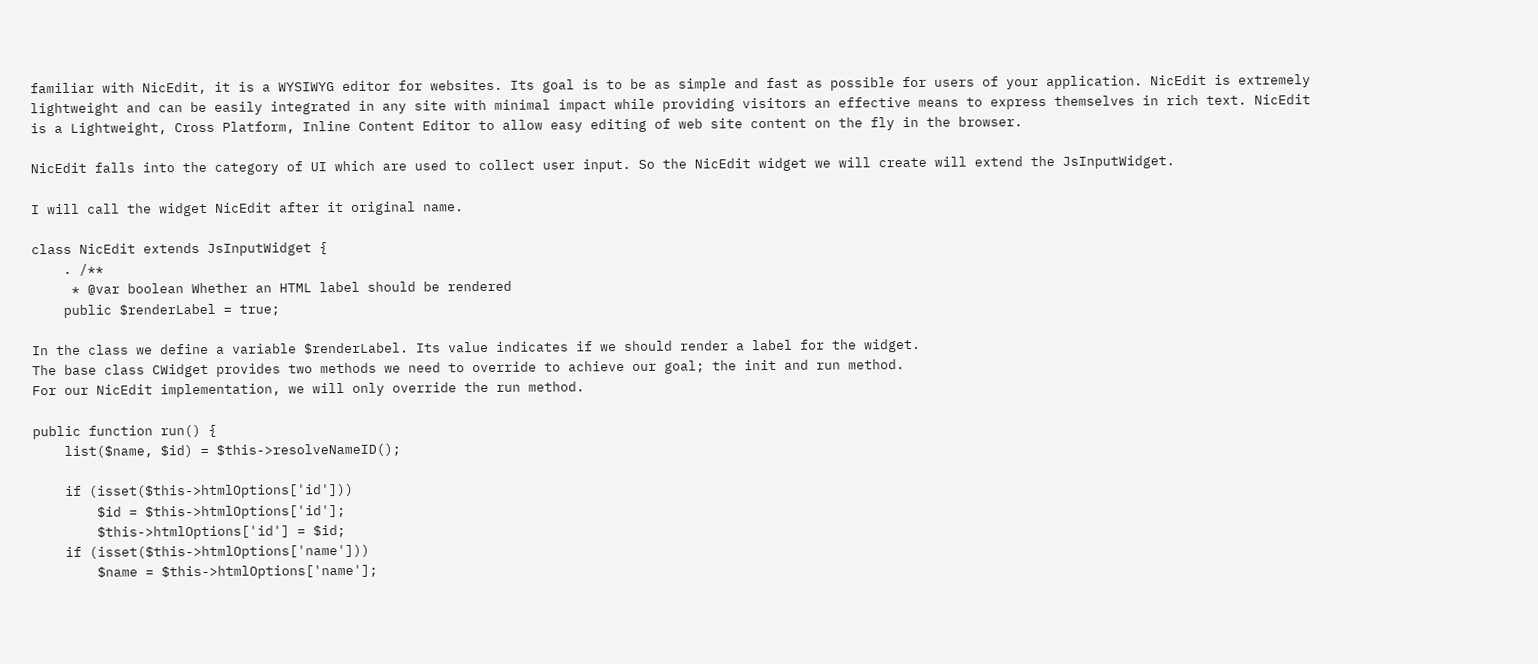familiar with NicEdit, it is a WYSIWYG editor for websites. Its goal is to be as simple and fast as possible for users of your application. NicEdit is extremely lightweight and can be easily integrated in any site with minimal impact while providing visitors an effective means to express themselves in rich text. NicEdit is a Lightweight, Cross Platform, Inline Content Editor to allow easy editing of web site content on the fly in the browser.

NicEdit falls into the category of UI which are used to collect user input. So the NicEdit widget we will create will extend the JsInputWidget.

I will call the widget NicEdit after it original name.

class NicEdit extends JsInputWidget {
    . /**
     * @var boolean Whether an HTML label should be rendered
    public $renderLabel = true;

In the class we define a variable $renderLabel. Its value indicates if we should render a label for the widget.
The base class CWidget provides two methods we need to override to achieve our goal; the init and run method.
For our NicEdit implementation, we will only override the run method.

public function run() {
    list($name, $id) = $this->resolveNameID();

    if (isset($this->htmlOptions['id']))
        $id = $this->htmlOptions['id'];
        $this->htmlOptions['id'] = $id;
    if (isset($this->htmlOptions['name']))
        $name = $this->htmlOptions['name'];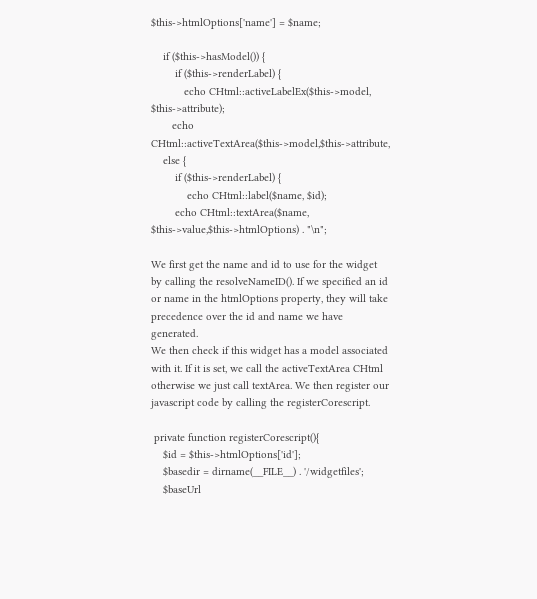$this->htmlOptions['name'] = $name;

    if ($this->hasModel()) {
        if ($this->renderLabel) {
           echo CHtml::activeLabelEx($this->model, $this->attribute);
       echo CHtml::activeTextArea($this->model,$this->attribute,
    else {
        if ($this->renderLabel) {
            echo CHtml::label($name, $id);
        echo CHtml::textArea($name, $this->value,$this->htmlOptions) . "\n";

We first get the name and id to use for the widget by calling the resolveNameID(). If we specified an id or name in the htmlOptions property, they will take precedence over the id and name we have generated.
We then check if this widget has a model associated with it. If it is set, we call the activeTextArea CHtml otherwise we just call textArea. We then register our javascript code by calling the registerCorescript.

 private function registerCorescript(){
    $id = $this->htmlOptions['id'];
    $basedir = dirname(__FILE__) . '/widgetfiles';
    $baseUrl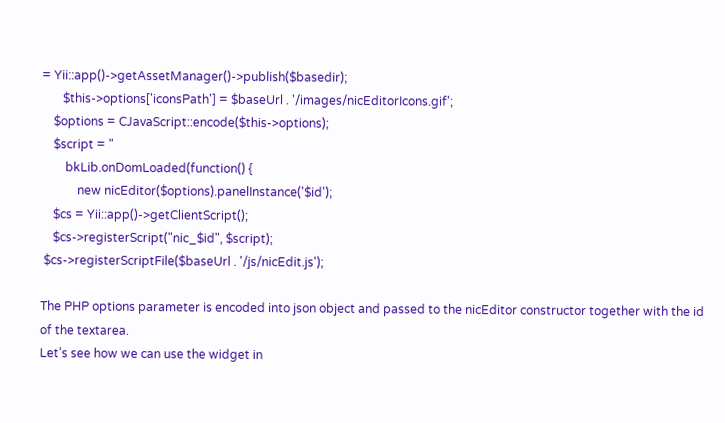= Yii::app()->getAssetManager()->publish($basedir);
       $this->options['iconsPath'] = $baseUrl . '/images/nicEditorIcons.gif';
    $options = CJavaScript::encode($this->options);
    $script = "
        bkLib.onDomLoaded(function() {
            new nicEditor($options).panelInstance('$id');
    $cs = Yii::app()->getClientScript();
    $cs->registerScript("nic_$id", $script);
 $cs->registerScriptFile($baseUrl . '/js/nicEdit.js');

The PHP options parameter is encoded into json object and passed to the nicEditor constructor together with the id of the textarea.
Let’s see how we can use the widget in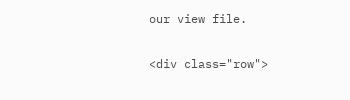our view file.

<div class="row">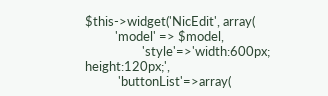$this->widget('NicEdit', array(
          'model' => $model,
                   'style'=>'width:600px; height:120px;',
           'buttonList'=>array(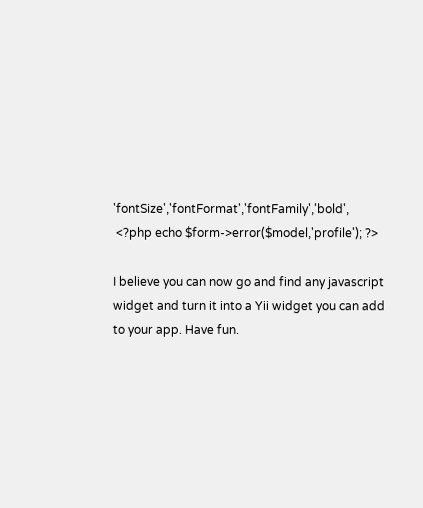'fontSize','fontFormat','fontFamily','bold',
 <?php echo $form->error($model,'profile'); ?>

I believe you can now go and find any javascript widget and turn it into a Yii widget you can add to your app. Have fun.